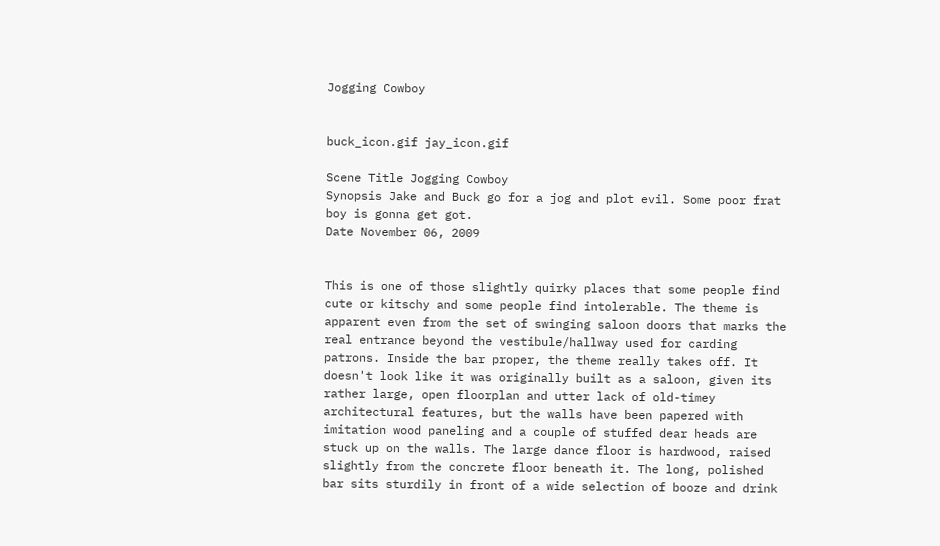Jogging Cowboy


buck_icon.gif jay_icon.gif

Scene Title Jogging Cowboy
Synopsis Jake and Buck go for a jog and plot evil. Some poor frat boy is gonna get got.
Date November 06, 2009


This is one of those slightly quirky places that some people find cute or kitschy and some people find intolerable. The theme is apparent even from the set of swinging saloon doors that marks the real entrance beyond the vestibule/hallway used for carding patrons. Inside the bar proper, the theme really takes off. It doesn't look like it was originally built as a saloon, given its rather large, open floorplan and utter lack of old-timey architectural features, but the walls have been papered with imitation wood paneling and a couple of stuffed dear heads are stuck up on the walls. The large dance floor is hardwood, raised slightly from the concrete floor beneath it. The long, polished bar sits sturdily in front of a wide selection of booze and drink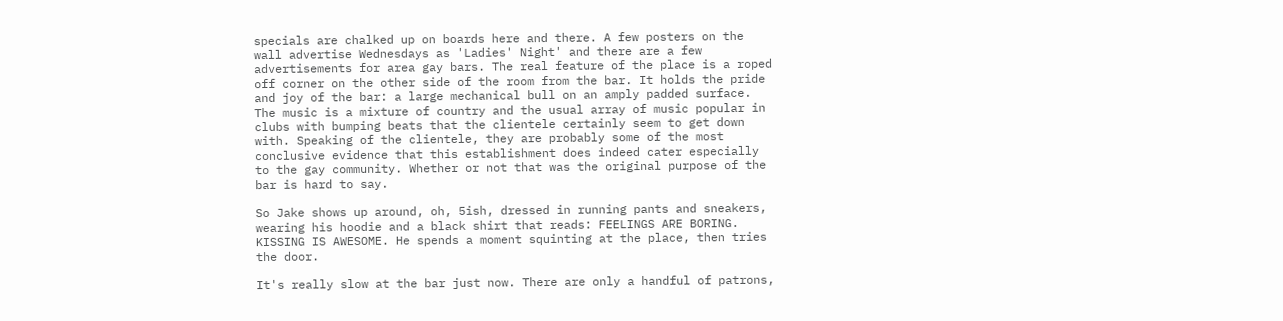specials are chalked up on boards here and there. A few posters on the wall advertise Wednesdays as 'Ladies' Night' and there are a few advertisements for area gay bars. The real feature of the place is a roped off corner on the other side of the room from the bar. It holds the pride and joy of the bar: a large mechanical bull on an amply padded surface. The music is a mixture of country and the usual array of music popular in clubs with bumping beats that the clientele certainly seem to get down with. Speaking of the clientele, they are probably some of the most conclusive evidence that this establishment does indeed cater especially to the gay community. Whether or not that was the original purpose of the bar is hard to say.

So Jake shows up around, oh, 5ish, dressed in running pants and sneakers, wearing his hoodie and a black shirt that reads: FEELINGS ARE BORING. KISSING IS AWESOME. He spends a moment squinting at the place, then tries the door.

It's really slow at the bar just now. There are only a handful of patrons,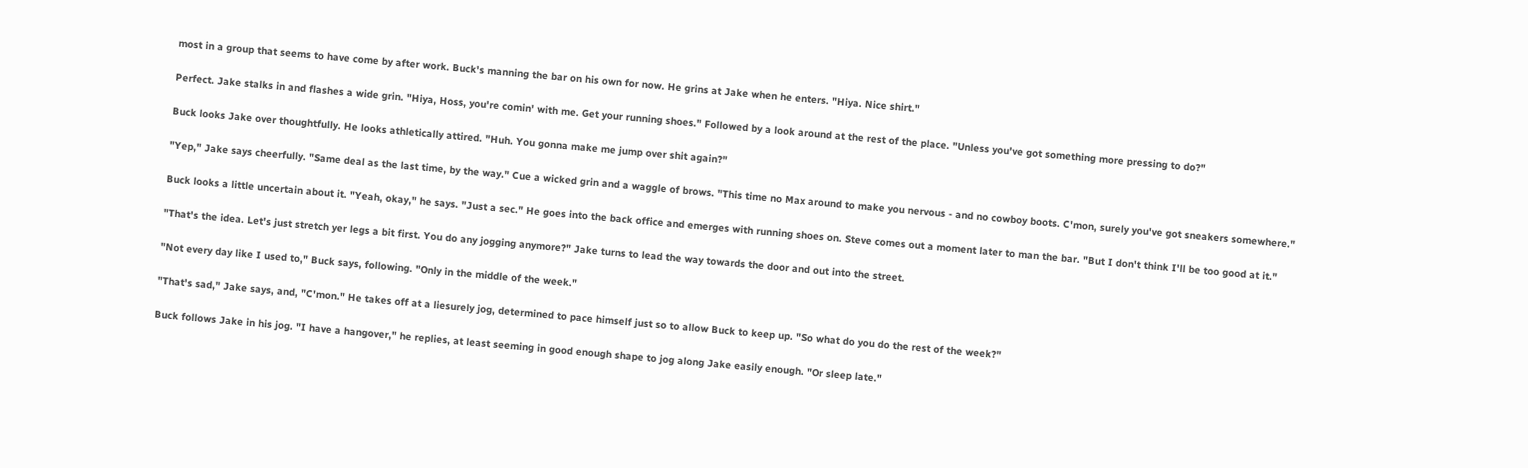most in a group that seems to have come by after work. Buck's manning the bar on his own for now. He grins at Jake when he enters. "Hiya. Nice shirt."

Perfect. Jake stalks in and flashes a wide grin. "Hiya, Hoss, you're comin' with me. Get your running shoes." Followed by a look around at the rest of the place. "Unless you've got something more pressing to do?"

Buck looks Jake over thoughtfully. He looks athletically attired. "Huh. You gonna make me jump over shit again?"

"Yep," Jake says cheerfully. "Same deal as the last time, by the way." Cue a wicked grin and a waggle of brows. "This time no Max around to make you nervous - and no cowboy boots. C'mon, surely you've got sneakers somewhere."

Buck looks a little uncertain about it. "Yeah, okay," he says. "Just a sec." He goes into the back office and emerges with running shoes on. Steve comes out a moment later to man the bar. "But I don't think I'll be too good at it."

"That's the idea. Let's just stretch yer legs a bit first. You do any jogging anymore?" Jake turns to lead the way towards the door and out into the street.

"Not every day like I used to," Buck says, following. "Only in the middle of the week."

"That's sad," Jake says, and, "C'mon." He takes off at a liesurely jog, determined to pace himself just so to allow Buck to keep up. "So what do you do the rest of the week?"

Buck follows Jake in his jog. "I have a hangover," he replies, at least seeming in good enough shape to jog along Jake easily enough. "Or sleep late."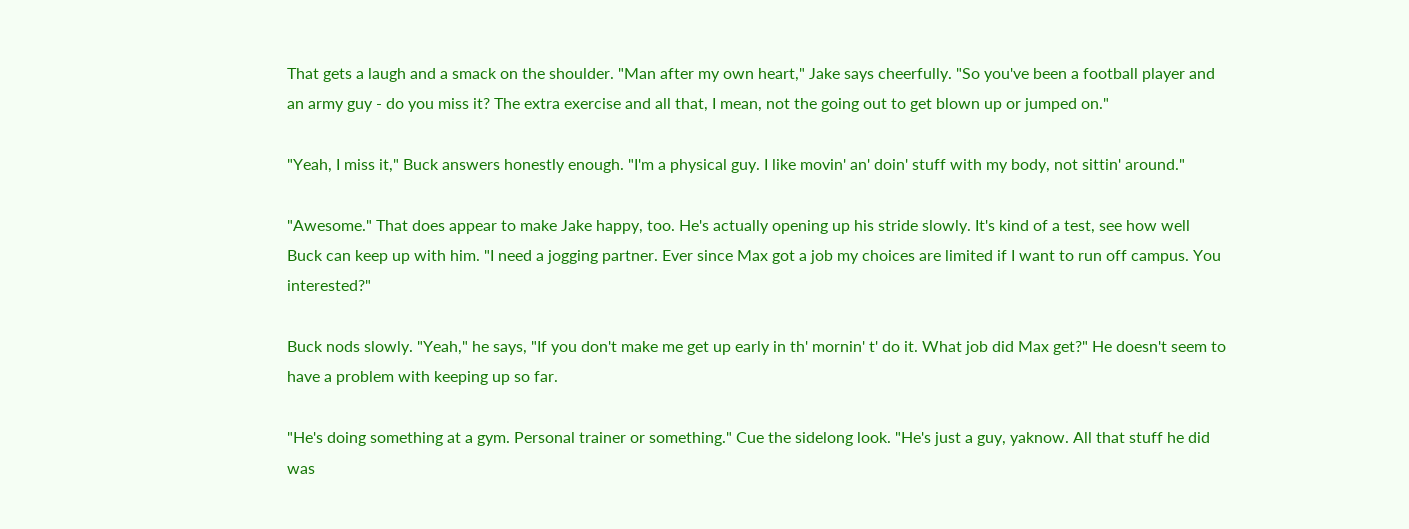That gets a laugh and a smack on the shoulder. "Man after my own heart," Jake says cheerfully. "So you've been a football player and an army guy - do you miss it? The extra exercise and all that, I mean, not the going out to get blown up or jumped on."

"Yeah, I miss it," Buck answers honestly enough. "I'm a physical guy. I like movin' an' doin' stuff with my body, not sittin' around."

"Awesome." That does appear to make Jake happy, too. He's actually opening up his stride slowly. It's kind of a test, see how well Buck can keep up with him. "I need a jogging partner. Ever since Max got a job my choices are limited if I want to run off campus. You interested?"

Buck nods slowly. "Yeah," he says, "If you don't make me get up early in th' mornin' t' do it. What job did Max get?" He doesn't seem to have a problem with keeping up so far.

"He's doing something at a gym. Personal trainer or something." Cue the sidelong look. "He's just a guy, yaknow. All that stuff he did was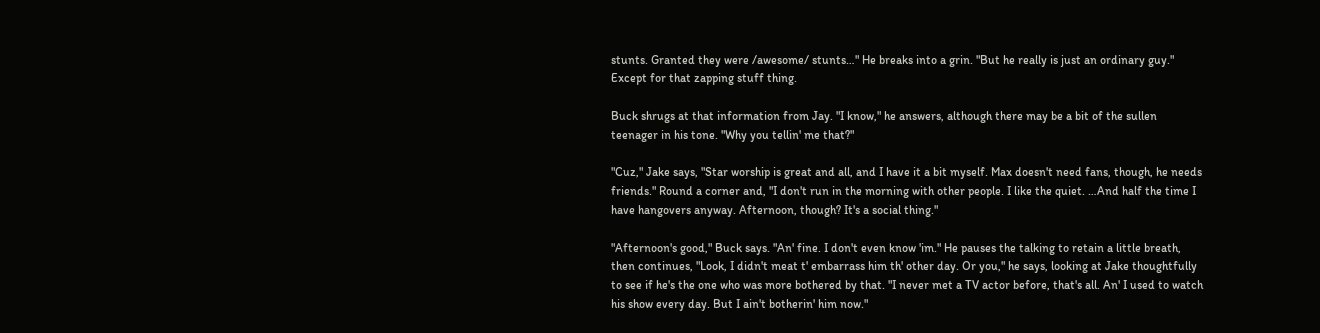stunts. Granted they were /awesome/ stunts…" He breaks into a grin. "But he really is just an ordinary guy." Except for that zapping stuff thing.

Buck shrugs at that information from Jay. "I know," he answers, although there may be a bit of the sullen teenager in his tone. "Why you tellin' me that?"

"Cuz," Jake says, "Star worship is great and all, and I have it a bit myself. Max doesn't need fans, though, he needs friends." Round a corner and, "I don't run in the morning with other people. I like the quiet. …And half the time I have hangovers anyway. Afternoon, though? It's a social thing."

"Afternoon's good," Buck says. "An' fine. I don't even know 'im." He pauses the talking to retain a little breath, then continues, "Look, I didn't meat t' embarrass him th' other day. Or you," he says, looking at Jake thoughtfully to see if he's the one who was more bothered by that. "I never met a TV actor before, that's all. An' I used to watch his show every day. But I ain't botherin' him now."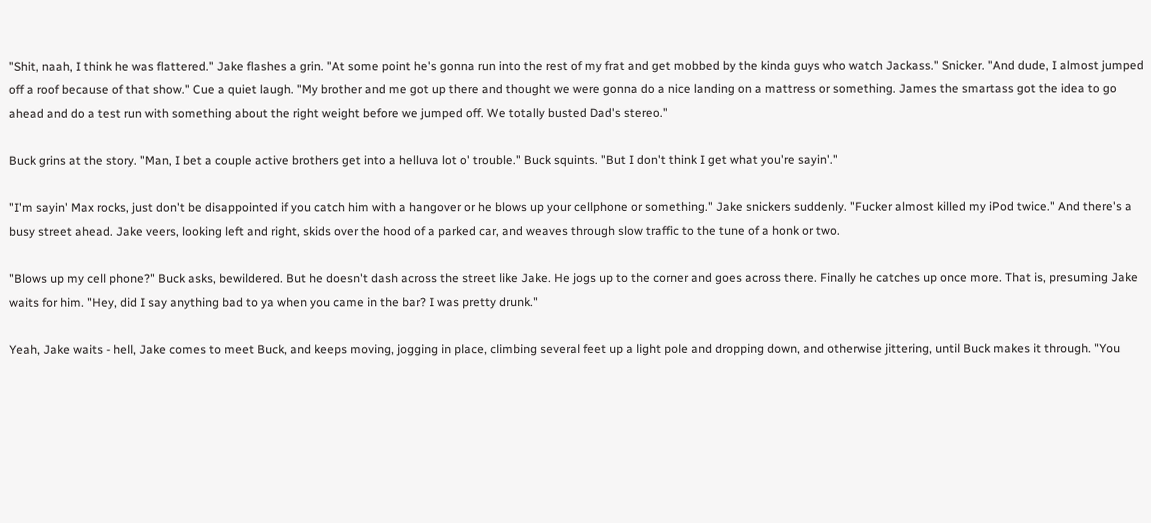"Shit, naah, I think he was flattered." Jake flashes a grin. "At some point he's gonna run into the rest of my frat and get mobbed by the kinda guys who watch Jackass." Snicker. "And dude, I almost jumped off a roof because of that show." Cue a quiet laugh. "My brother and me got up there and thought we were gonna do a nice landing on a mattress or something. James the smartass got the idea to go ahead and do a test run with something about the right weight before we jumped off. We totally busted Dad's stereo."

Buck grins at the story. "Man, I bet a couple active brothers get into a helluva lot o' trouble." Buck squints. "But I don't think I get what you're sayin'."

"I'm sayin' Max rocks, just don't be disappointed if you catch him with a hangover or he blows up your cellphone or something." Jake snickers suddenly. "Fucker almost killed my iPod twice." And there's a busy street ahead. Jake veers, looking left and right, skids over the hood of a parked car, and weaves through slow traffic to the tune of a honk or two.

"Blows up my cell phone?" Buck asks, bewildered. But he doesn't dash across the street like Jake. He jogs up to the corner and goes across there. Finally he catches up once more. That is, presuming Jake waits for him. "Hey, did I say anything bad to ya when you came in the bar? I was pretty drunk."

Yeah, Jake waits - hell, Jake comes to meet Buck, and keeps moving, jogging in place, climbing several feet up a light pole and dropping down, and otherwise jittering, until Buck makes it through. "You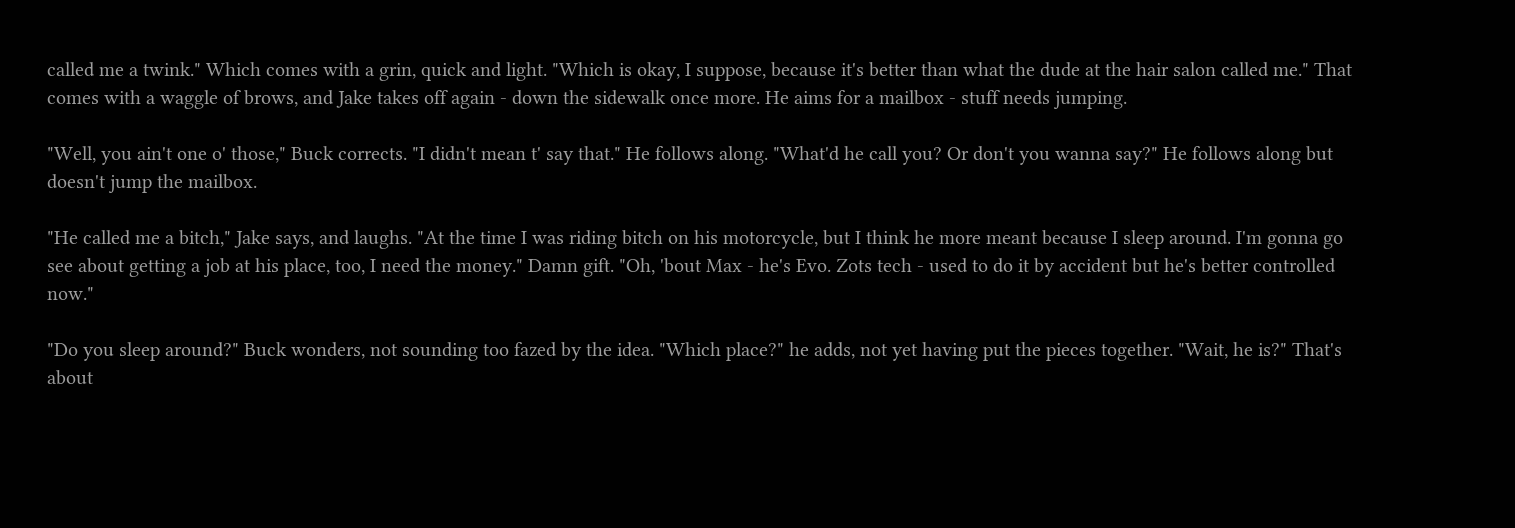called me a twink." Which comes with a grin, quick and light. "Which is okay, I suppose, because it's better than what the dude at the hair salon called me." That comes with a waggle of brows, and Jake takes off again - down the sidewalk once more. He aims for a mailbox - stuff needs jumping.

"Well, you ain't one o' those," Buck corrects. "I didn't mean t' say that." He follows along. "What'd he call you? Or don't you wanna say?" He follows along but doesn't jump the mailbox.

"He called me a bitch," Jake says, and laughs. "At the time I was riding bitch on his motorcycle, but I think he more meant because I sleep around. I'm gonna go see about getting a job at his place, too, I need the money." Damn gift. "Oh, 'bout Max - he's Evo. Zots tech - used to do it by accident but he's better controlled now."

"Do you sleep around?" Buck wonders, not sounding too fazed by the idea. "Which place?" he adds, not yet having put the pieces together. "Wait, he is?" That's about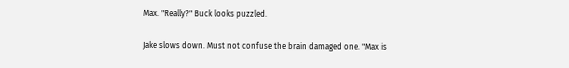Max. "Really?" Buck looks puzzled.

Jake slows down. Must not confuse the brain damaged one. "Max is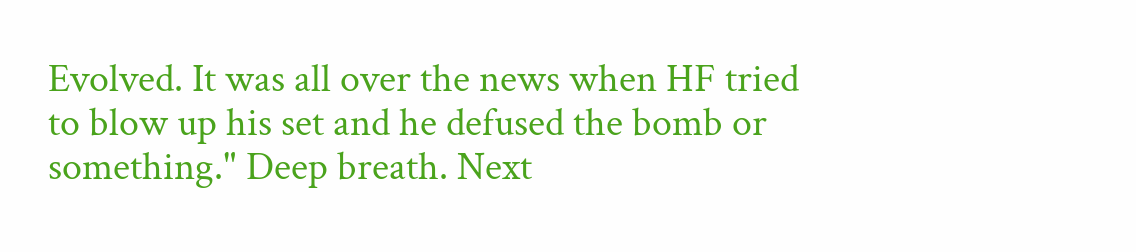Evolved. It was all over the news when HF tried to blow up his set and he defused the bomb or something." Deep breath. Next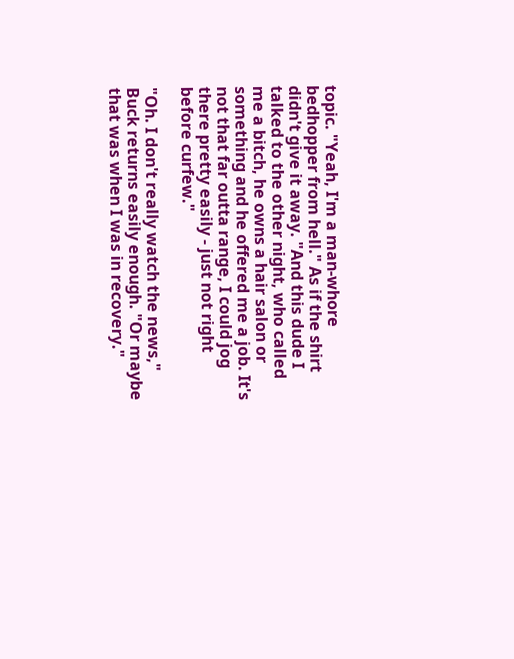topic. "Yeah, I'm a man-whore bedhopper from hell." As if the shirt didn't give it away. "And this dude I talked to the other night, who called me a bitch, he owns a hair salon or something and he offered me a job. It's not that far outta range, I could jog there pretty easily - just not right before curfew."

"Oh. I don't really watch the news," Buck returns easily enough. "Or maybe that was when I was in recovery."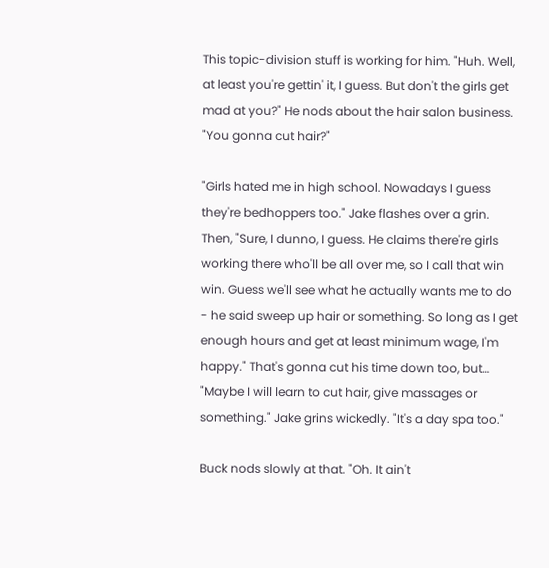This topic-division stuff is working for him. "Huh. Well, at least you're gettin' it, I guess. But don't the girls get mad at you?" He nods about the hair salon business. "You gonna cut hair?"

"Girls hated me in high school. Nowadays I guess they're bedhoppers too." Jake flashes over a grin. Then, "Sure, I dunno, I guess. He claims there're girls working there who'll be all over me, so I call that win win. Guess we'll see what he actually wants me to do - he said sweep up hair or something. So long as I get enough hours and get at least minimum wage, I'm happy." That's gonna cut his time down too, but… "Maybe I will learn to cut hair, give massages or something." Jake grins wickedly. "It's a day spa too."

Buck nods slowly at that. "Oh. It ain't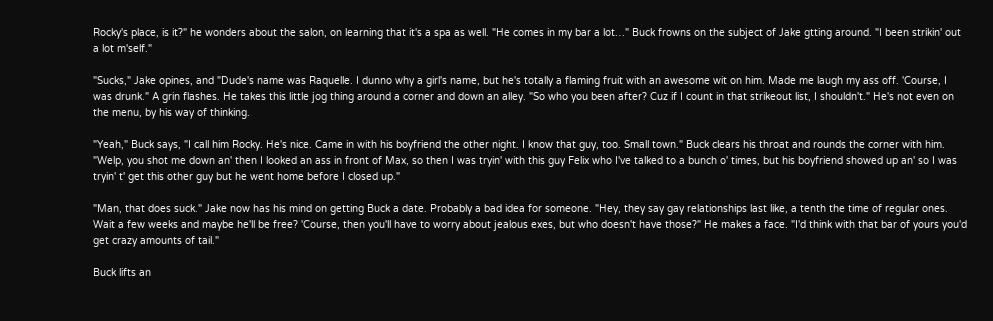Rocky's place, is it?" he wonders about the salon, on learning that it's a spa as well. "He comes in my bar a lot…" Buck frowns on the subject of Jake gtting around. "I been strikin' out a lot m'self."

"Sucks," Jake opines, and "Dude's name was Raquelle. I dunno why a girl's name, but he's totally a flaming fruit with an awesome wit on him. Made me laugh my ass off. 'Course, I was drunk." A grin flashes. He takes this little jog thing around a corner and down an alley. "So who you been after? Cuz if I count in that strikeout list, I shouldn't." He's not even on the menu, by his way of thinking.

"Yeah," Buck says, "I call him Rocky. He's nice. Came in with his boyfriend the other night. I know that guy, too. Small town." Buck clears his throat and rounds the corner with him. "Welp, you shot me down an' then I looked an ass in front of Max, so then I was tryin' with this guy Felix who I've talked to a bunch o' times, but his boyfriend showed up an' so I was tryin' t' get this other guy but he went home before I closed up."

"Man, that does suck." Jake now has his mind on getting Buck a date. Probably a bad idea for someone. "Hey, they say gay relationships last like, a tenth the time of regular ones. Wait a few weeks and maybe he'll be free? 'Course, then you'll have to worry about jealous exes, but who doesn't have those?" He makes a face. "I'd think with that bar of yours you'd get crazy amounts of tail."

Buck lifts an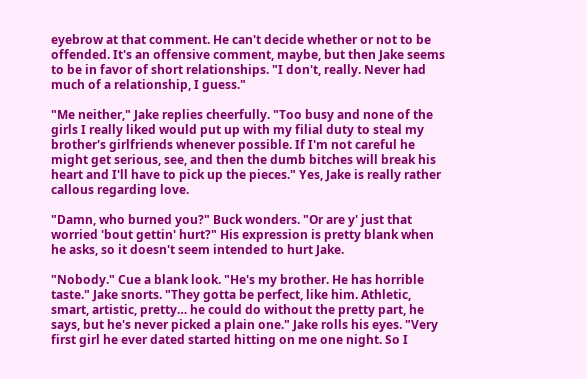eyebrow at that comment. He can't decide whether or not to be offended. It's an offensive comment, maybe, but then Jake seems to be in favor of short relationships. "I don't, really. Never had much of a relationship, I guess."

"Me neither," Jake replies cheerfully. "Too busy and none of the girls I really liked would put up with my filial duty to steal my brother's girlfriends whenever possible. If I'm not careful he might get serious, see, and then the dumb bitches will break his heart and I'll have to pick up the pieces." Yes, Jake is really rather callous regarding love.

"Damn, who burned you?" Buck wonders. "Or are y' just that worried 'bout gettin' hurt?" His expression is pretty blank when he asks, so it doesn't seem intended to hurt Jake.

"Nobody." Cue a blank look. "He's my brother. He has horrible taste." Jake snorts. "They gotta be perfect, like him. Athletic, smart, artistic, pretty… he could do without the pretty part, he says, but he's never picked a plain one." Jake rolls his eyes. "Very first girl he ever dated started hitting on me one night. So I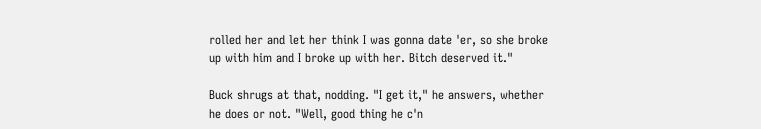rolled her and let her think I was gonna date 'er, so she broke up with him and I broke up with her. Bitch deserved it."

Buck shrugs at that, nodding. "I get it," he answers, whether he does or not. "Well, good thing he c'n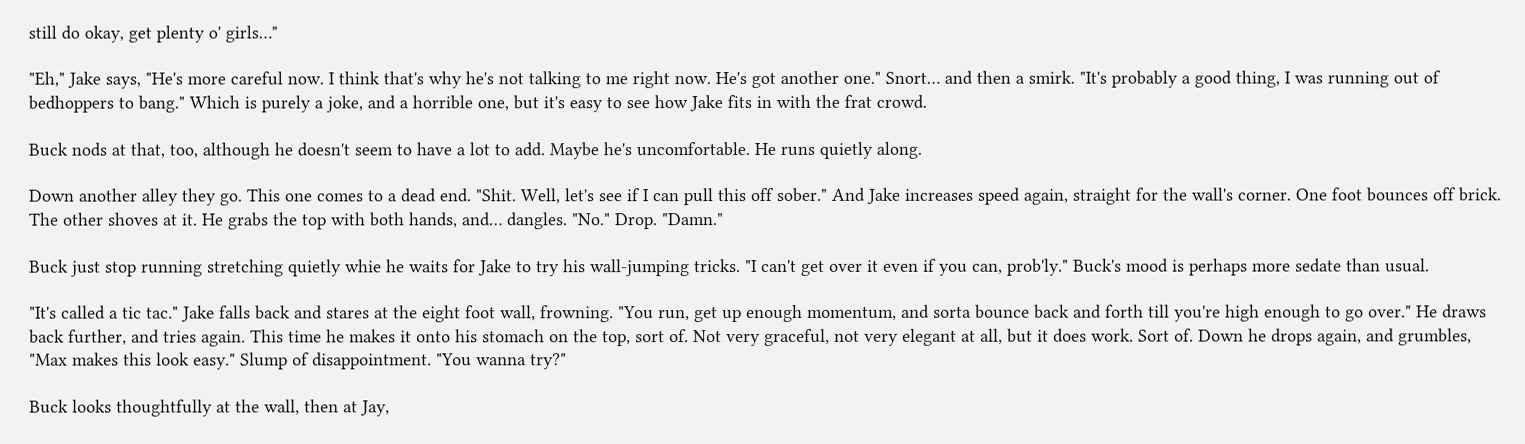still do okay, get plenty o' girls…"

"Eh," Jake says, "He's more careful now. I think that's why he's not talking to me right now. He's got another one." Snort… and then a smirk. "It's probably a good thing, I was running out of bedhoppers to bang." Which is purely a joke, and a horrible one, but it's easy to see how Jake fits in with the frat crowd.

Buck nods at that, too, although he doesn't seem to have a lot to add. Maybe he's uncomfortable. He runs quietly along.

Down another alley they go. This one comes to a dead end. "Shit. Well, let's see if I can pull this off sober." And Jake increases speed again, straight for the wall's corner. One foot bounces off brick. The other shoves at it. He grabs the top with both hands, and… dangles. "No." Drop. "Damn."

Buck just stop running stretching quietly whie he waits for Jake to try his wall-jumping tricks. "I can't get over it even if you can, prob'ly." Buck's mood is perhaps more sedate than usual.

"It's called a tic tac." Jake falls back and stares at the eight foot wall, frowning. "You run, get up enough momentum, and sorta bounce back and forth till you're high enough to go over." He draws back further, and tries again. This time he makes it onto his stomach on the top, sort of. Not very graceful, not very elegant at all, but it does work. Sort of. Down he drops again, and grumbles, "Max makes this look easy." Slump of disappointment. "You wanna try?"

Buck looks thoughtfully at the wall, then at Jay,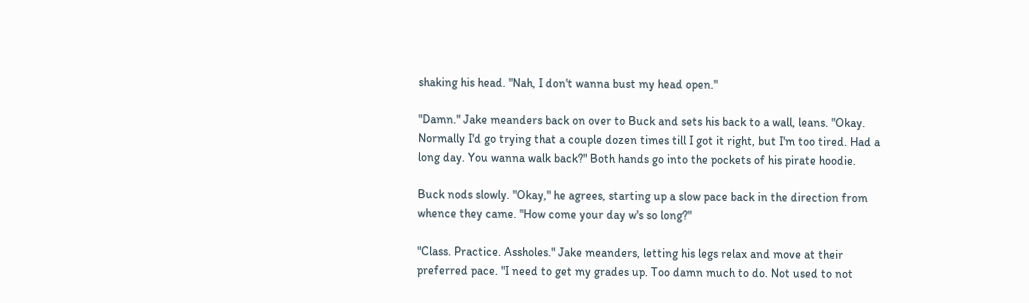shaking his head. "Nah, I don't wanna bust my head open."

"Damn." Jake meanders back on over to Buck and sets his back to a wall, leans. "Okay. Normally I'd go trying that a couple dozen times till I got it right, but I'm too tired. Had a long day. You wanna walk back?" Both hands go into the pockets of his pirate hoodie.

Buck nods slowly. "Okay," he agrees, starting up a slow pace back in the direction from whence they came. "How come your day w's so long?"

"Class. Practice. Assholes." Jake meanders, letting his legs relax and move at their preferred pace. "I need to get my grades up. Too damn much to do. Not used to not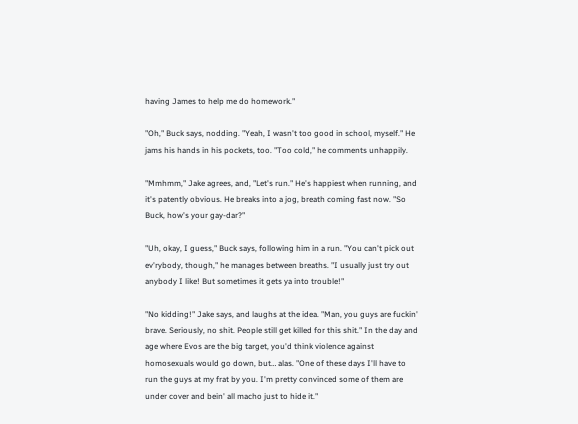having James to help me do homework."

"Oh," Buck says, nodding. "Yeah, I wasn't too good in school, myself." He jams his hands in his pockets, too. "Too cold," he comments unhappily.

"Mmhmm," Jake agrees, and, "Let's run." He's happiest when running, and it's patently obvious. He breaks into a jog, breath coming fast now. "So Buck, how's your gay-dar?"

"Uh, okay, I guess," Buck says, following him in a run. "You can't pick out ev'rybody, though," he manages between breaths. "I usually just try out anybody I like! But sometimes it gets ya into trouble!"

"No kidding!" Jake says, and laughs at the idea. "Man, you guys are fuckin' brave. Seriously, no shit. People still get killed for this shit." In the day and age where Evos are the big target, you'd think violence against homosexuals would go down, but… alas. "One of these days I'll have to run the guys at my frat by you. I'm pretty convinced some of them are under cover and bein' all macho just to hide it."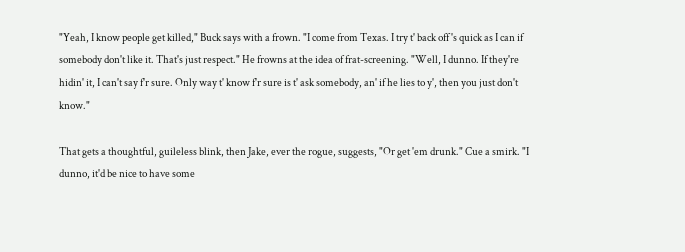"Yeah, I know people get killed," Buck says with a frown. "I come from Texas. I try t' back off 's quick as I can if somebody don't like it. That's just respect." He frowns at the idea of frat-screening. "Well, I dunno. If they're hidin' it, I can't say f'r sure. Only way t' know f'r sure is t' ask somebody, an' if he lies to y', then you just don't know."

That gets a thoughtful, guileless blink, then Jake, ever the rogue, suggests, "Or get 'em drunk." Cue a smirk. "I dunno, it'd be nice to have some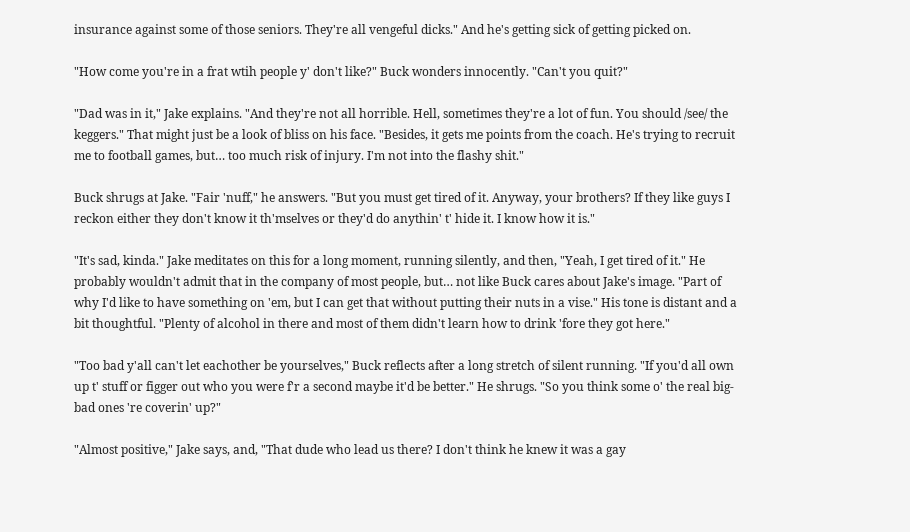insurance against some of those seniors. They're all vengeful dicks." And he's getting sick of getting picked on.

"How come you're in a frat wtih people y' don't like?" Buck wonders innocently. "Can't you quit?"

"Dad was in it," Jake explains. "And they're not all horrible. Hell, sometimes they're a lot of fun. You should /see/ the keggers." That might just be a look of bliss on his face. "Besides, it gets me points from the coach. He's trying to recruit me to football games, but… too much risk of injury. I'm not into the flashy shit."

Buck shrugs at Jake. "Fair 'nuff," he answers. "But you must get tired of it. Anyway, your brothers? If they like guys I reckon either they don't know it th'mselves or they'd do anythin' t' hide it. I know how it is."

"It's sad, kinda." Jake meditates on this for a long moment, running silently, and then, "Yeah, I get tired of it." He probably wouldn't admit that in the company of most people, but… not like Buck cares about Jake's image. "Part of why I'd like to have something on 'em, but I can get that without putting their nuts in a vise." His tone is distant and a bit thoughtful. "Plenty of alcohol in there and most of them didn't learn how to drink 'fore they got here."

"Too bad y'all can't let eachother be yourselves," Buck reflects after a long stretch of silent running. "If you'd all own up t' stuff or figger out who you were f'r a second maybe it'd be better." He shrugs. "So you think some o' the real big-bad ones 're coverin' up?"

"Almost positive," Jake says, and, "That dude who lead us there? I don't think he knew it was a gay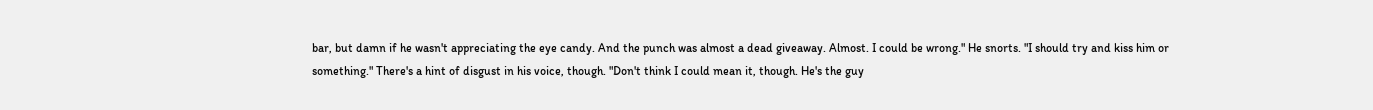bar, but damn if he wasn't appreciating the eye candy. And the punch was almost a dead giveaway. Almost. I could be wrong." He snorts. "I should try and kiss him or something." There's a hint of disgust in his voice, though. "Don't think I could mean it, though. He's the guy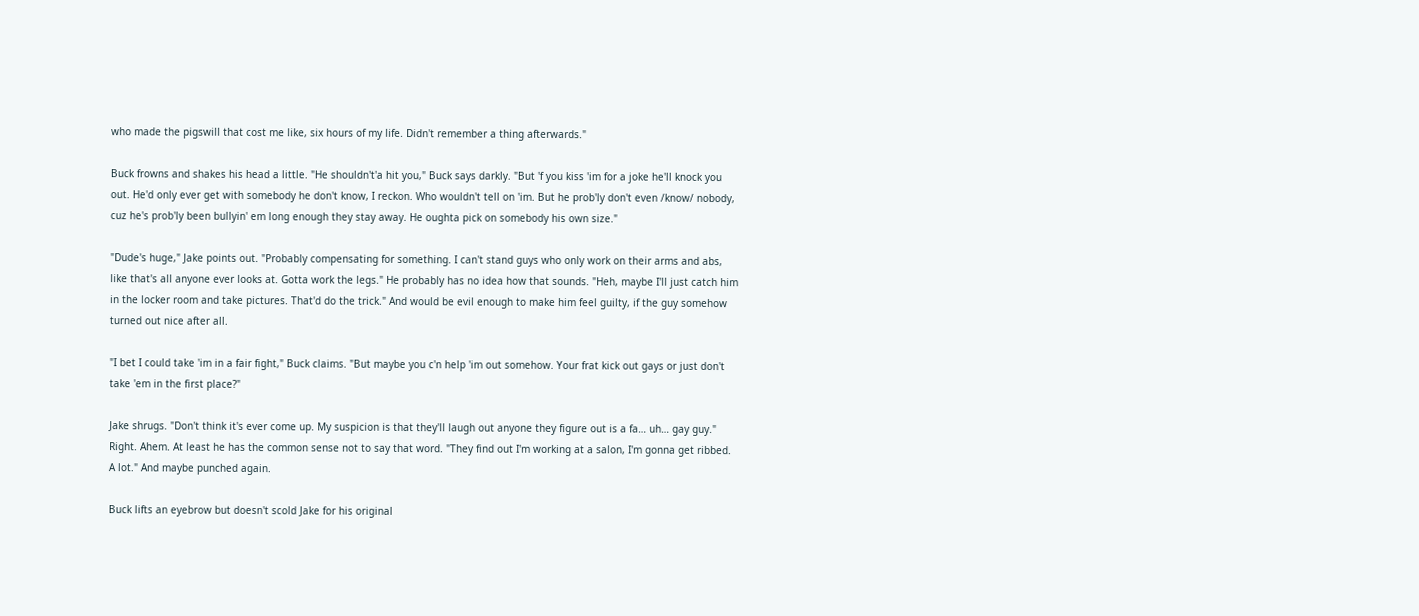who made the pigswill that cost me like, six hours of my life. Didn't remember a thing afterwards."

Buck frowns and shakes his head a little. "He shouldn't'a hit you," Buck says darkly. "But 'f you kiss 'im for a joke he'll knock you out. He'd only ever get with somebody he don't know, I reckon. Who wouldn't tell on 'im. But he prob'ly don't even /know/ nobody, cuz he's prob'ly been bullyin' em long enough they stay away. He oughta pick on somebody his own size."

"Dude's huge," Jake points out. "Probably compensating for something. I can't stand guys who only work on their arms and abs, like that's all anyone ever looks at. Gotta work the legs." He probably has no idea how that sounds. "Heh, maybe I'll just catch him in the locker room and take pictures. That'd do the trick." And would be evil enough to make him feel guilty, if the guy somehow turned out nice after all.

"I bet I could take 'im in a fair fight," Buck claims. "But maybe you c'n help 'im out somehow. Your frat kick out gays or just don't take 'em in the first place?"

Jake shrugs. "Don't think it's ever come up. My suspicion is that they'll laugh out anyone they figure out is a fa… uh… gay guy." Right. Ahem. At least he has the common sense not to say that word. "They find out I'm working at a salon, I'm gonna get ribbed. A lot." And maybe punched again.

Buck lifts an eyebrow but doesn't scold Jake for his original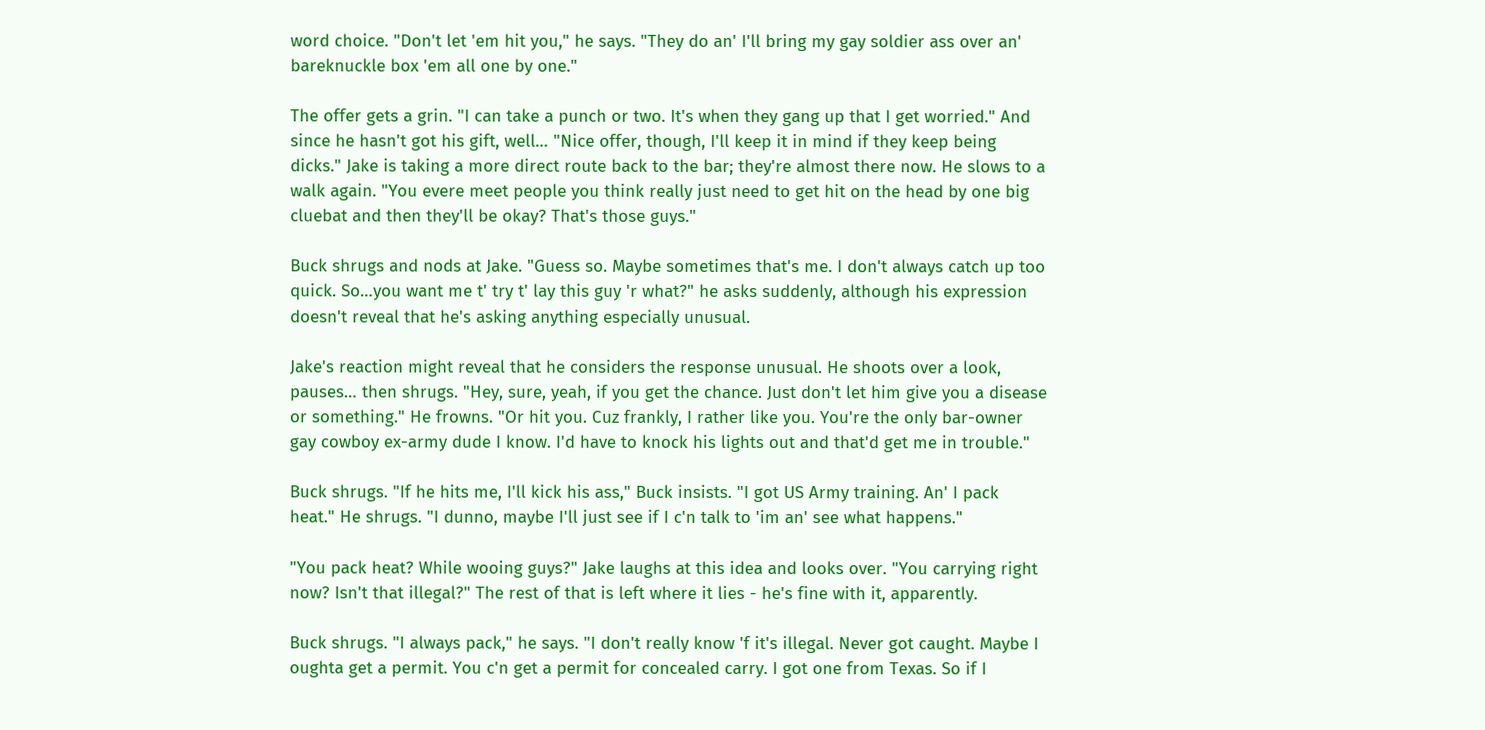word choice. "Don't let 'em hit you," he says. "They do an' I'll bring my gay soldier ass over an' bareknuckle box 'em all one by one."

The offer gets a grin. "I can take a punch or two. It's when they gang up that I get worried." And since he hasn't got his gift, well… "Nice offer, though, I'll keep it in mind if they keep being dicks." Jake is taking a more direct route back to the bar; they're almost there now. He slows to a walk again. "You evere meet people you think really just need to get hit on the head by one big cluebat and then they'll be okay? That's those guys."

Buck shrugs and nods at Jake. "Guess so. Maybe sometimes that's me. I don't always catch up too quick. So…you want me t' try t' lay this guy 'r what?" he asks suddenly, although his expression doesn't reveal that he's asking anything especially unusual.

Jake's reaction might reveal that he considers the response unusual. He shoots over a look, pauses… then shrugs. "Hey, sure, yeah, if you get the chance. Just don't let him give you a disease or something." He frowns. "Or hit you. Cuz frankly, I rather like you. You're the only bar-owner gay cowboy ex-army dude I know. I'd have to knock his lights out and that'd get me in trouble."

Buck shrugs. "If he hits me, I'll kick his ass," Buck insists. "I got US Army training. An' I pack heat." He shrugs. "I dunno, maybe I'll just see if I c'n talk to 'im an' see what happens."

"You pack heat? While wooing guys?" Jake laughs at this idea and looks over. "You carrying right now? Isn't that illegal?" The rest of that is left where it lies - he's fine with it, apparently.

Buck shrugs. "I always pack," he says. "I don't really know 'f it's illegal. Never got caught. Maybe I oughta get a permit. You c'n get a permit for concealed carry. I got one from Texas. So if I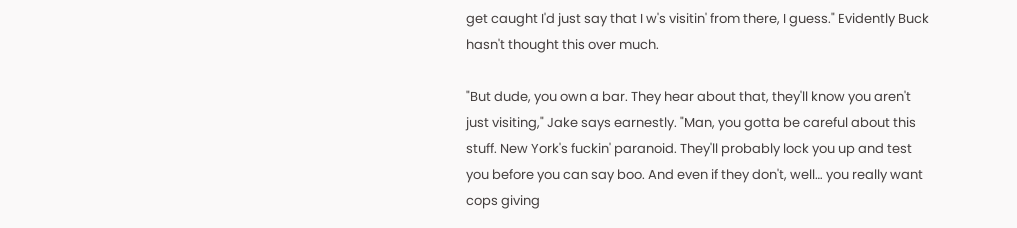get caught I'd just say that I w's visitin' from there, I guess." Evidently Buck hasn't thought this over much.

"But dude, you own a bar. They hear about that, they'll know you aren't just visiting," Jake says earnestly. "Man, you gotta be careful about this stuff. New York's fuckin' paranoid. They'll probably lock you up and test you before you can say boo. And even if they don't, well… you really want cops giving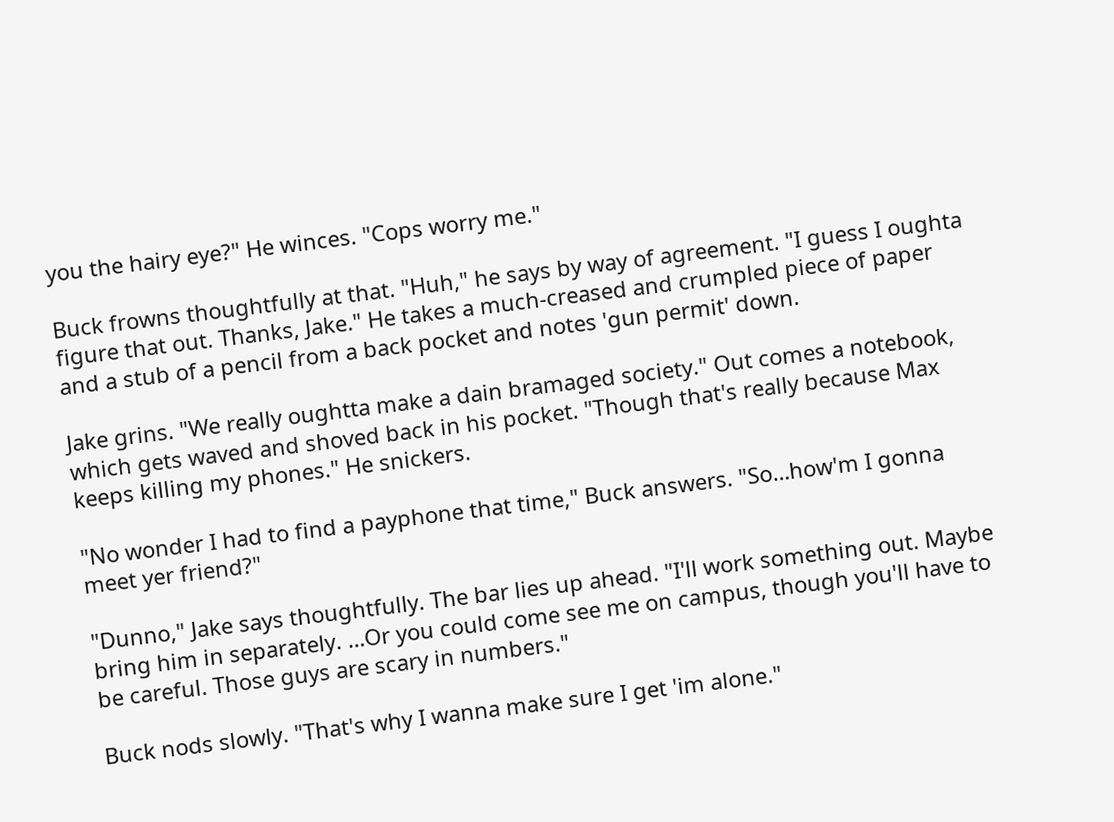you the hairy eye?" He winces. "Cops worry me."

Buck frowns thoughtfully at that. "Huh," he says by way of agreement. "I guess I oughta figure that out. Thanks, Jake." He takes a much-creased and crumpled piece of paper and a stub of a pencil from a back pocket and notes 'gun permit' down.

Jake grins. "We really oughtta make a dain bramaged society." Out comes a notebook, which gets waved and shoved back in his pocket. "Though that's really because Max keeps killing my phones." He snickers.

"No wonder I had to find a payphone that time," Buck answers. "So…how'm I gonna meet yer friend?"

"Dunno," Jake says thoughtfully. The bar lies up ahead. "I'll work something out. Maybe bring him in separately. …Or you could come see me on campus, though you'll have to be careful. Those guys are scary in numbers."

Buck nods slowly. "That's why I wanna make sure I get 'im alone."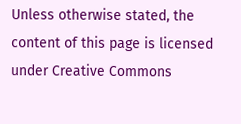Unless otherwise stated, the content of this page is licensed under Creative Commons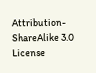Attribution-ShareAlike 3.0 License